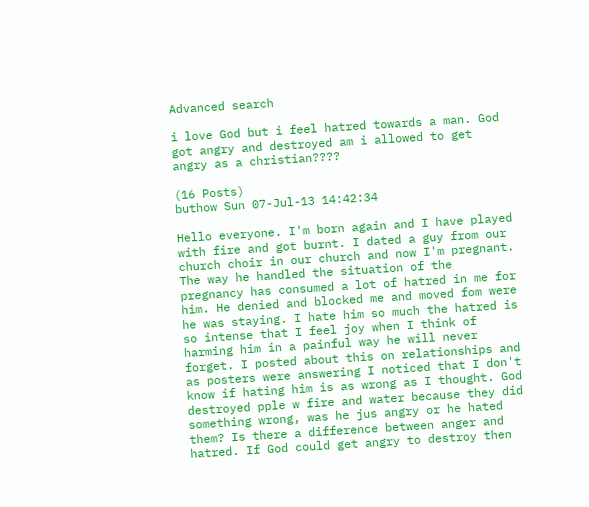Advanced search

i love God but i feel hatred towards a man. God got angry and destroyed am i allowed to get angry as a christian????

(16 Posts)
buthow Sun 07-Jul-13 14:42:34

Hello everyone. I'm born again and I have played with fire and got burnt. I dated a guy from our church choir in our church and now I'm pregnant. The way he handled the situation of the pregnancy has consumed a lot of hatred in me for him. He denied and blocked me and moved fom were he was staying. I hate him so much the hatred is so intense that I feel joy when I think of harming him in a painful way he will never forget. I posted about this on relationships and as posters were answering I noticed that I don't know if hating him is as wrong as I thought. God destroyed pple w fire and water because they did something wrong, was he jus angry or he hated them? Is there a difference between anger and hatred. If God could get angry to destroy then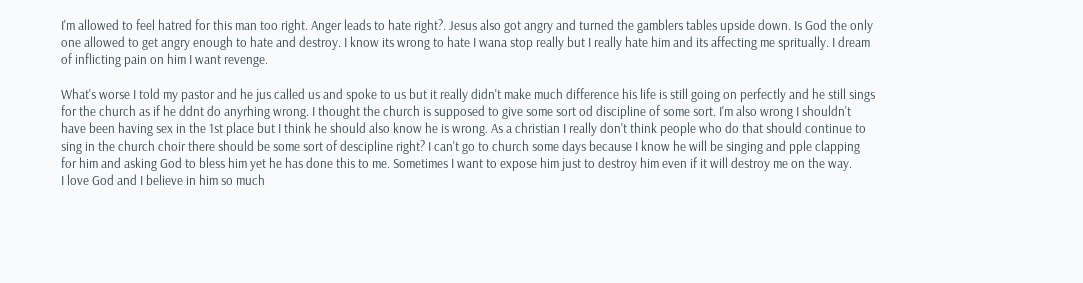I'm allowed to feel hatred for this man too right. Anger leads to hate right?. Jesus also got angry and turned the gamblers tables upside down. Is God the only one allowed to get angry enough to hate and destroy. I know its wrong to hate I wana stop really but I really hate him and its affecting me spritually. I dream of inflicting pain on him I want revenge.

What's worse I told my pastor and he jus called us and spoke to us but it really didn't make much difference his life is still going on perfectly and he still sings for the church as if he ddnt do anyrhing wrong. I thought the church is supposed to give some sort od discipline of some sort. I'm also wrong I shouldn't have been having sex in the 1st place but I think he should also know he is wrong. As a christian I really don't think people who do that should continue to sing in the church choir there should be some sort of descipline right? I can't go to church some days because I know he will be singing and pple clapping for him and asking God to bless him yet he has done this to me. Sometimes I want to expose him just to destroy him even if it will destroy me on the way.
I love God and I believe in him so much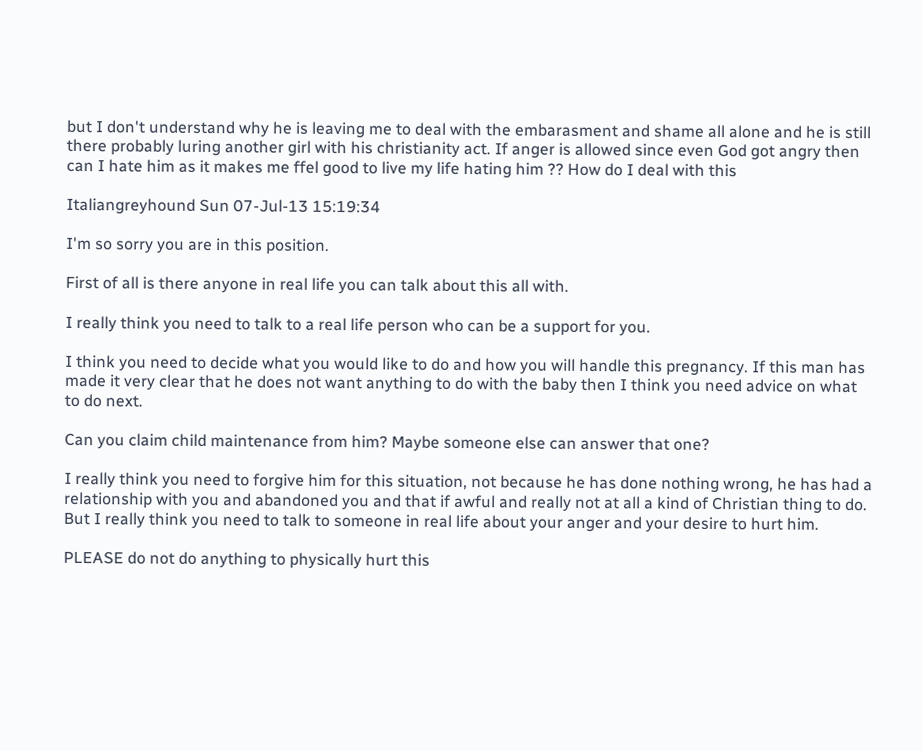but I don't understand why he is leaving me to deal with the embarasment and shame all alone and he is still there probably luring another girl with his christianity act. If anger is allowed since even God got angry then can I hate him as it makes me ffel good to live my life hating him ?? How do I deal with this

Italiangreyhound Sun 07-Jul-13 15:19:34

I'm so sorry you are in this position.

First of all is there anyone in real life you can talk about this all with.

I really think you need to talk to a real life person who can be a support for you.

I think you need to decide what you would like to do and how you will handle this pregnancy. If this man has made it very clear that he does not want anything to do with the baby then I think you need advice on what to do next.

Can you claim child maintenance from him? Maybe someone else can answer that one?

I really think you need to forgive him for this situation, not because he has done nothing wrong, he has had a relationship with you and abandoned you and that if awful and really not at all a kind of Christian thing to do. But I really think you need to talk to someone in real life about your anger and your desire to hurt him.

PLEASE do not do anything to physically hurt this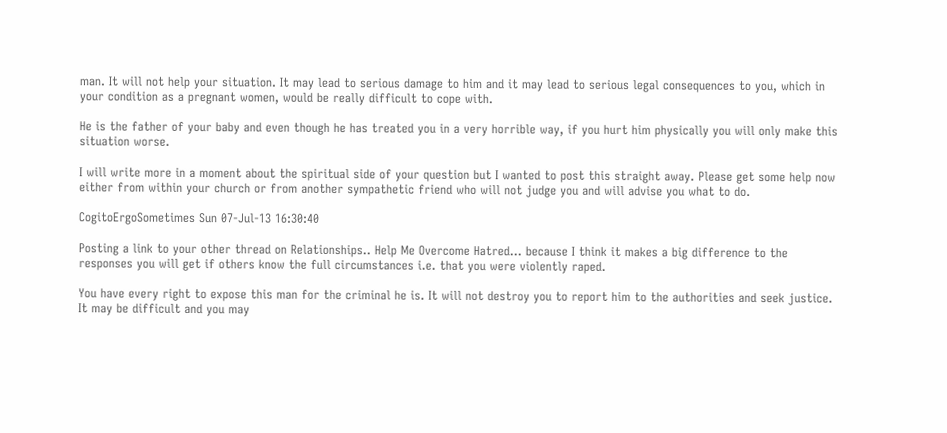man. It will not help your situation. It may lead to serious damage to him and it may lead to serious legal consequences to you, which in your condition as a pregnant women, would be really difficult to cope with.

He is the father of your baby and even though he has treated you in a very horrible way, if you hurt him physically you will only make this situation worse.

I will write more in a moment about the spiritual side of your question but I wanted to post this straight away. Please get some help now either from within your church or from another sympathetic friend who will not judge you and will advise you what to do.

CogitoErgoSometimes Sun 07-Jul-13 16:30:40

Posting a link to your other thread on Relationships.. Help Me Overcome Hatred... because I think it makes a big difference to the responses you will get if others know the full circumstances i.e. that you were violently raped.

You have every right to expose this man for the criminal he is. It will not destroy you to report him to the authorities and seek justice. It may be difficult and you may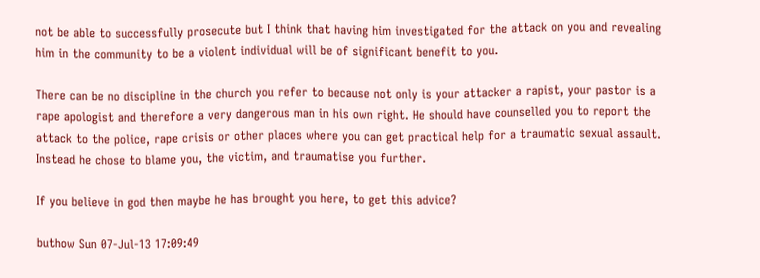not be able to successfully prosecute but I think that having him investigated for the attack on you and revealing him in the community to be a violent individual will be of significant benefit to you.

There can be no discipline in the church you refer to because not only is your attacker a rapist, your pastor is a rape apologist and therefore a very dangerous man in his own right. He should have counselled you to report the attack to the police, rape crisis or other places where you can get practical help for a traumatic sexual assault. Instead he chose to blame you, the victim, and traumatise you further.

If you believe in god then maybe he has brought you here, to get this advice?

buthow Sun 07-Jul-13 17:09:49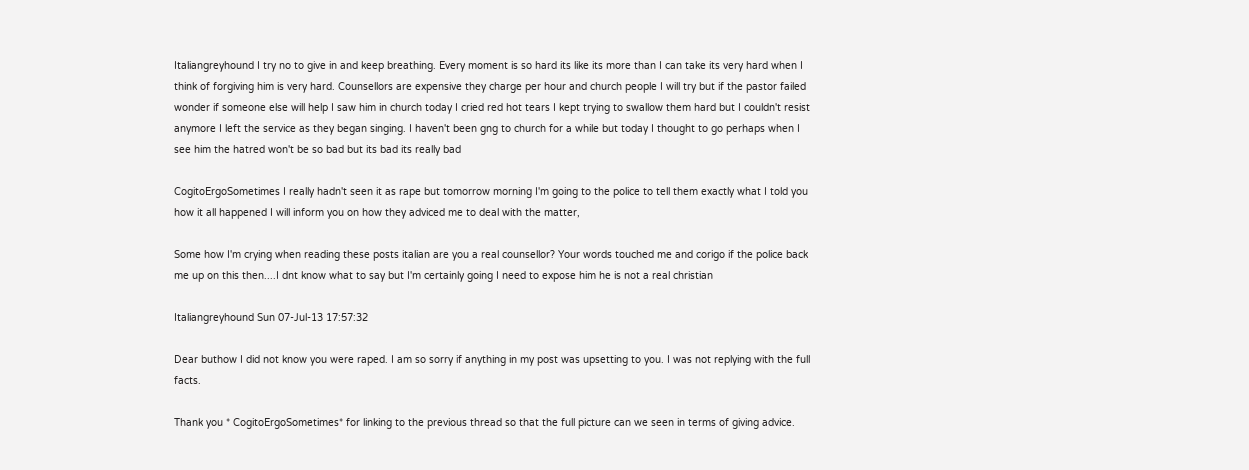Italiangreyhound I try no to give in and keep breathing. Every moment is so hard its like its more than I can take its very hard when I think of forgiving him is very hard. Counsellors are expensive they charge per hour and church people I will try but if the pastor failed wonder if someone else will help I saw him in church today I cried red hot tears I kept trying to swallow them hard but I couldn't resist anymore I left the service as they began singing. I haven't been gng to church for a while but today I thought to go perhaps when I see him the hatred won't be so bad but its bad its really bad

CogitoErgoSometimes I really hadn't seen it as rape but tomorrow morning I'm going to the police to tell them exactly what I told you how it all happened I will inform you on how they adviced me to deal with the matter,

Some how I'm crying when reading these posts italian are you a real counsellor? Your words touched me and corigo if the police back me up on this then....I dnt know what to say but I'm certainly going I need to expose him he is not a real christian

Italiangreyhound Sun 07-Jul-13 17:57:32

Dear buthow I did not know you were raped. I am so sorry if anything in my post was upsetting to you. I was not replying with the full facts.

Thank you * CogitoErgoSometimes* for linking to the previous thread so that the full picture can we seen in terms of giving advice.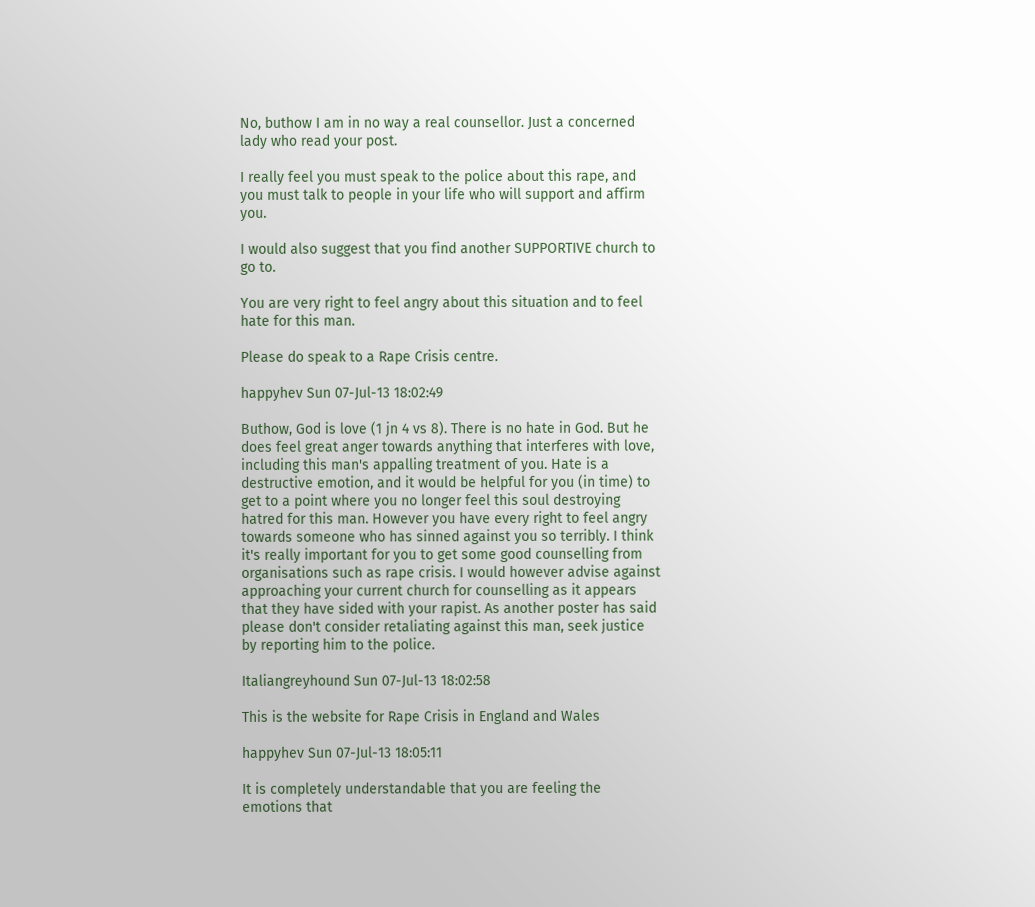No, buthow I am in no way a real counsellor. Just a concerned lady who read your post.

I really feel you must speak to the police about this rape, and you must talk to people in your life who will support and affirm you.

I would also suggest that you find another SUPPORTIVE church to go to.

You are very right to feel angry about this situation and to feel hate for this man.

Please do speak to a Rape Crisis centre.

happyhev Sun 07-Jul-13 18:02:49

Buthow, God is love (1 jn 4 vs 8). There is no hate in God. But he does feel great anger towards anything that interferes with love, including this man's appalling treatment of you. Hate is a destructive emotion, and it would be helpful for you (in time) to get to a point where you no longer feel this soul destroying hatred for this man. However you have every right to feel angry towards someone who has sinned against you so terribly. I think it's really important for you to get some good counselling from organisations such as rape crisis. I would however advise against approaching your current church for counselling as it appears that they have sided with your rapist. As another poster has said please don't consider retaliating against this man, seek justice by reporting him to the police.

Italiangreyhound Sun 07-Jul-13 18:02:58

This is the website for Rape Crisis in England and Wales

happyhev Sun 07-Jul-13 18:05:11

It is completely understandable that you are feeling the emotions that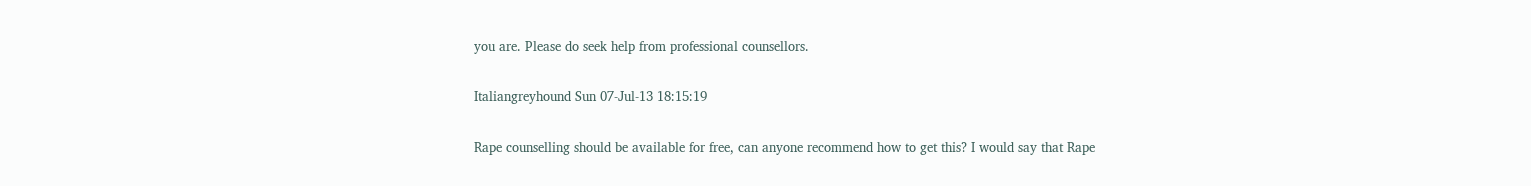you are. Please do seek help from professional counsellors.

Italiangreyhound Sun 07-Jul-13 18:15:19

Rape counselling should be available for free, can anyone recommend how to get this? I would say that Rape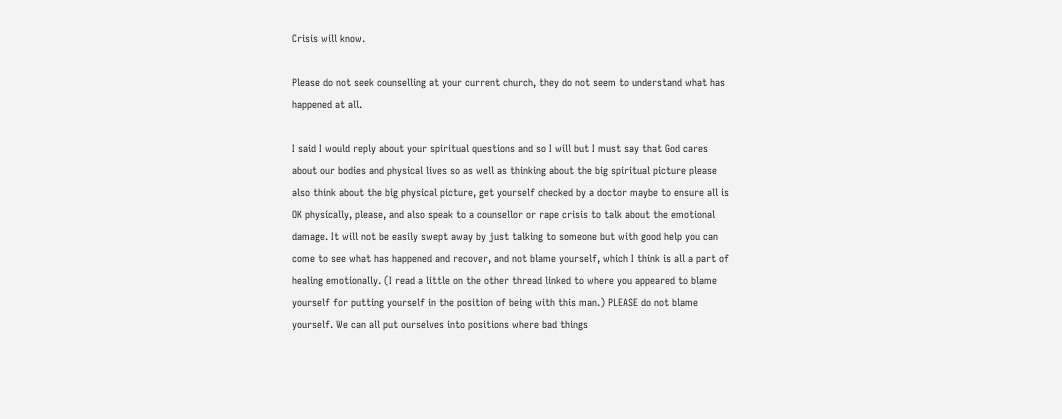Crisis will know.

Please do not seek counselling at your current church, they do not seem to understand what has happened at all.

I said I would reply about your spiritual questions and so I will but I must say that God cares about our bodies and physical lives so as well as thinking about the big spiritual picture please also think about the big physical picture, get yourself checked by a doctor maybe to ensure all is OK physically, please, and also speak to a counsellor or rape crisis to talk about the emotional damage. It will not be easily swept away by just talking to someone but with good help you can come to see what has happened and recover, and not blame yourself, which I think is all a part of healing emotionally. (I read a little on the other thread linked to where you appeared to blame yourself for putting yourself in the position of being with this man.) PLEASE do not blame yourself. We can all put ourselves into positions where bad things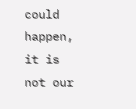could happen, it is not our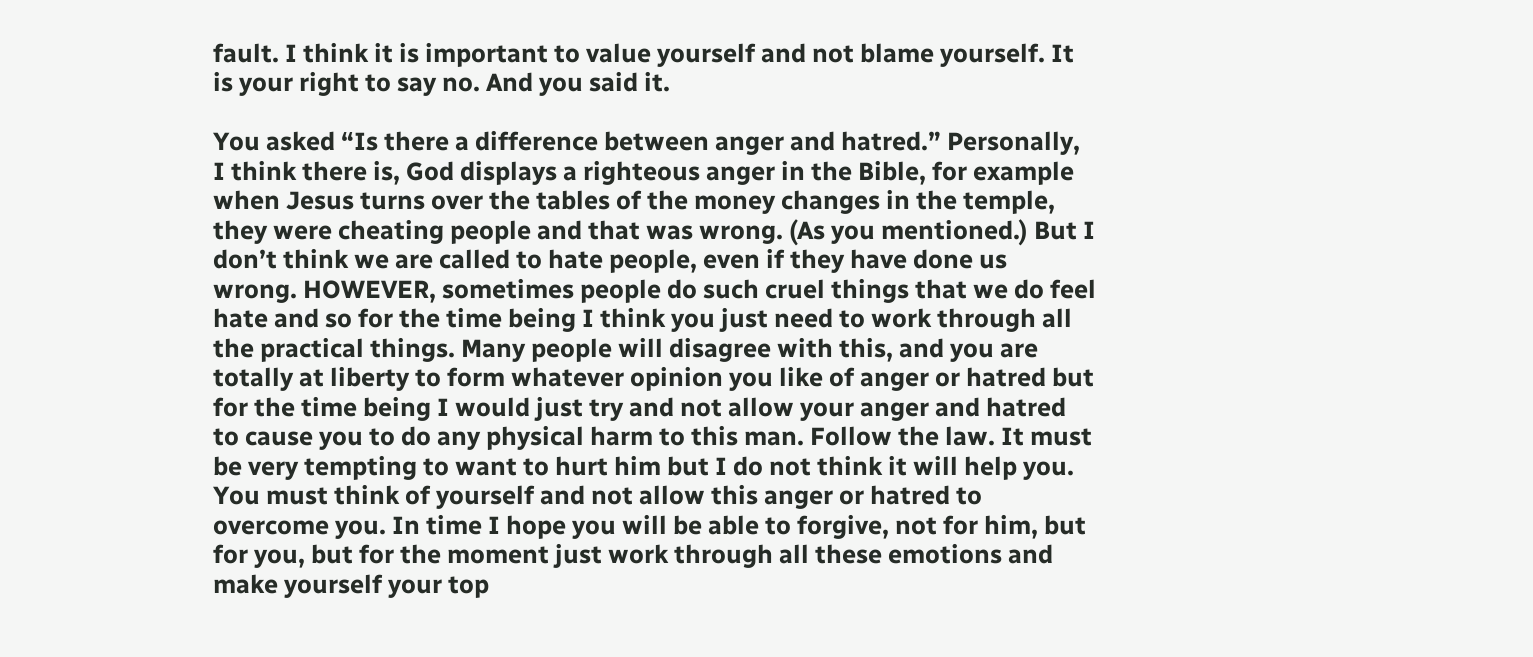fault. I think it is important to value yourself and not blame yourself. It is your right to say no. And you said it.

You asked “Is there a difference between anger and hatred.” Personally, I think there is, God displays a righteous anger in the Bible, for example when Jesus turns over the tables of the money changes in the temple, they were cheating people and that was wrong. (As you mentioned.) But I don’t think we are called to hate people, even if they have done us wrong. HOWEVER, sometimes people do such cruel things that we do feel hate and so for the time being I think you just need to work through all the practical things. Many people will disagree with this, and you are totally at liberty to form whatever opinion you like of anger or hatred but for the time being I would just try and not allow your anger and hatred to cause you to do any physical harm to this man. Follow the law. It must be very tempting to want to hurt him but I do not think it will help you. You must think of yourself and not allow this anger or hatred to overcome you. In time I hope you will be able to forgive, not for him, but for you, but for the moment just work through all these emotions and make yourself your top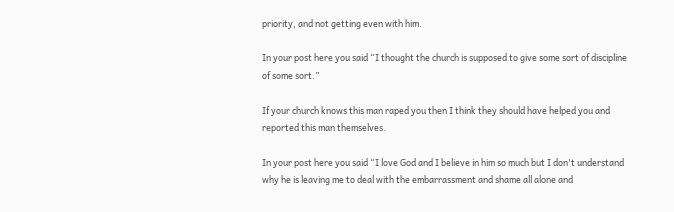priority, and not getting even with him.

In your post here you said “I thought the church is supposed to give some sort of discipline of some sort.”

If your church knows this man raped you then I think they should have helped you and reported this man themselves.

In your post here you said “I love God and I believe in him so much but I don't understand why he is leaving me to deal with the embarrassment and shame all alone and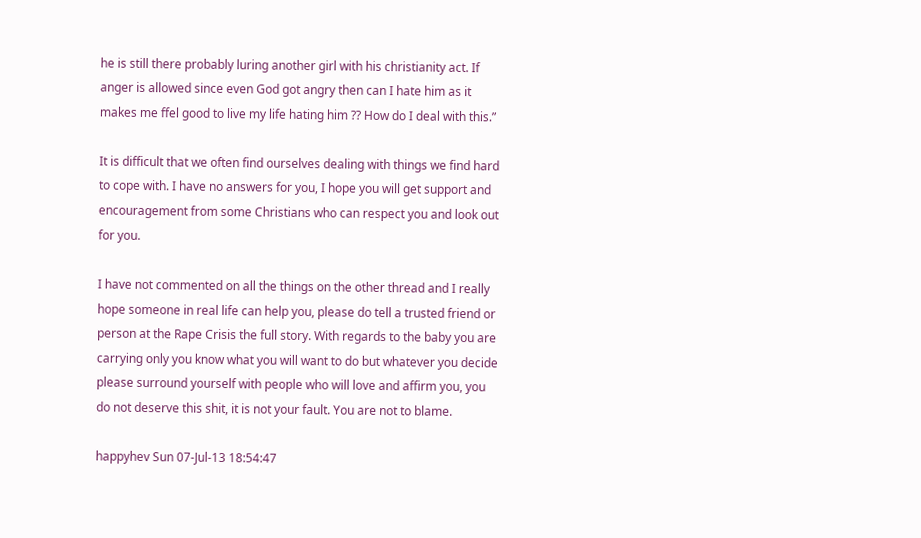he is still there probably luring another girl with his christianity act. If anger is allowed since even God got angry then can I hate him as it makes me ffel good to live my life hating him ?? How do I deal with this.”

It is difficult that we often find ourselves dealing with things we find hard to cope with. I have no answers for you, I hope you will get support and encouragement from some Christians who can respect you and look out for you.

I have not commented on all the things on the other thread and I really hope someone in real life can help you, please do tell a trusted friend or person at the Rape Crisis the full story. With regards to the baby you are carrying only you know what you will want to do but whatever you decide please surround yourself with people who will love and affirm you, you do not deserve this shit, it is not your fault. You are not to blame.

happyhev Sun 07-Jul-13 18:54:47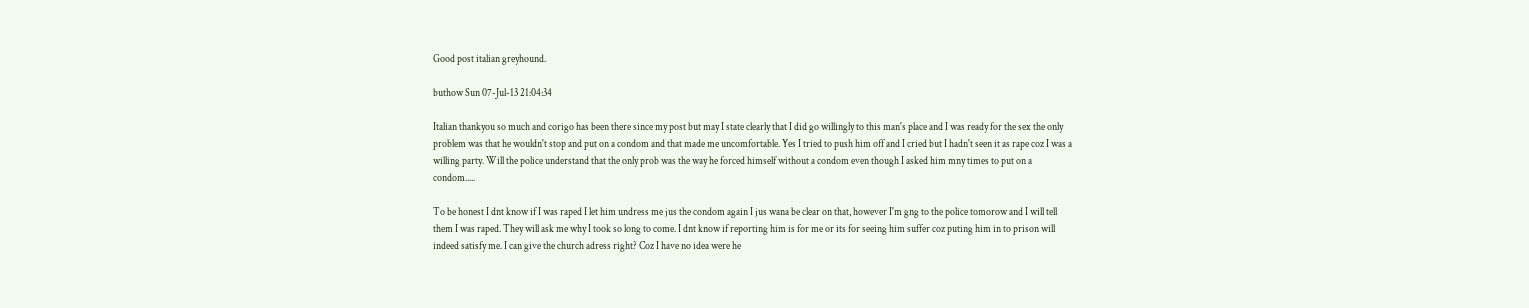Good post italian greyhound.

buthow Sun 07-Jul-13 21:04:34

Italian thankyou so much and corigo has been there since my post but may I state clearly that I did go willingly to this man's place and I was ready for the sex the only problem was that he wouldn't stop and put on a condom and that made me uncomfortable. Yes I tried to push him off and I cried but I hadn't seen it as rape coz I was a willing party. Will the police understand that the only prob was the way he forced himself without a condom even though I asked him mny times to put on a condom.....

To be honest I dnt know if I was raped I let him undress me jus the condom again I jus wana be clear on that, however I'm gng to the police tomorow and I will tell them I was raped. They will ask me why I took so long to come. I dnt know if reporting him is for me or its for seeing him suffer coz puting him in to prison will indeed satisfy me. I can give the church adress right? Coz I have no idea were he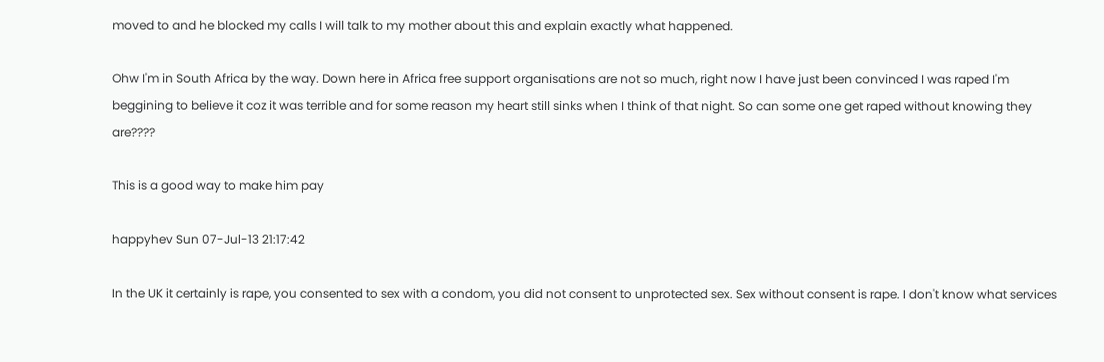moved to and he blocked my calls I will talk to my mother about this and explain exactly what happened.

Ohw I'm in South Africa by the way. Down here in Africa free support organisations are not so much, right now I have just been convinced I was raped I'm beggining to believe it coz it was terrible and for some reason my heart still sinks when I think of that night. So can some one get raped without knowing they are????

This is a good way to make him pay

happyhev Sun 07-Jul-13 21:17:42

In the UK it certainly is rape, you consented to sex with a condom, you did not consent to unprotected sex. Sex without consent is rape. I don't know what services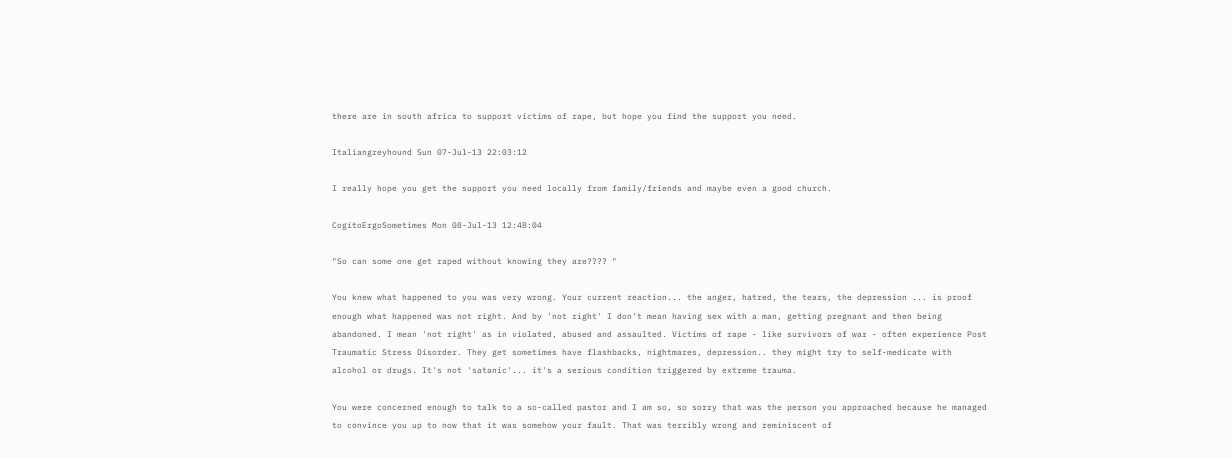there are in south africa to support victims of rape, but hope you find the support you need.

Italiangreyhound Sun 07-Jul-13 22:03:12

I really hope you get the support you need locally from family/friends and maybe even a good church.

CogitoErgoSometimes Mon 08-Jul-13 12:48:04

"So can some one get raped without knowing they are???? "

You knew what happened to you was very wrong. Your current reaction... the anger, hatred, the tears, the depression ... is proof enough what happened was not right. And by 'not right' I don't mean having sex with a man, getting pregnant and then being abandoned. I mean 'not right' as in violated, abused and assaulted. Victims of rape - like survivors of war - often experience Post Traumatic Stress Disorder. They get sometimes have flashbacks, nightmares, depression.. they might try to self-medicate with alcohol or drugs. It's not 'satanic'... it's a serious condition triggered by extreme trauma.

You were concerned enough to talk to a so-called pastor and I am so, so sorry that was the person you approached because he managed to convince you up to now that it was somehow your fault. That was terribly wrong and reminiscent of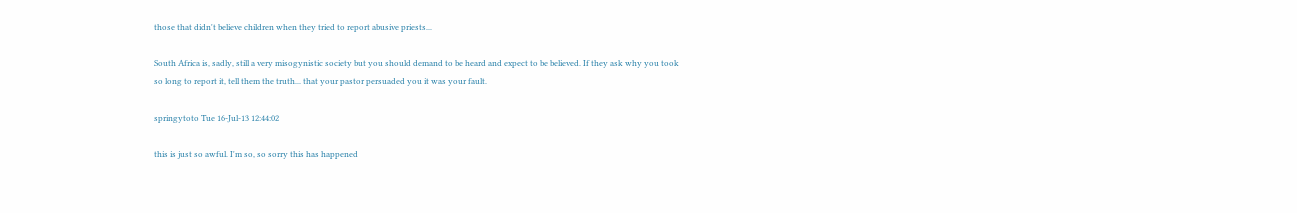those that didn't believe children when they tried to report abusive priests...

South Africa is, sadly, still a very misogynistic society but you should demand to be heard and expect to be believed. If they ask why you took so long to report it, tell them the truth... that your pastor persuaded you it was your fault.

springytoto Tue 16-Jul-13 12:44:02

this is just so awful. I'm so, so sorry this has happened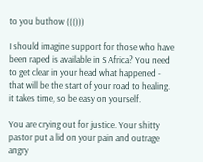to you buthow ((()))

I should imagine support for those who have been raped is available in S Africa? You need to get clear in your head what happened - that will be the start of your road to healing. it takes time, so be easy on yourself.

You are crying out for justice. Your shitty pastor put a lid on your pain and outrage angry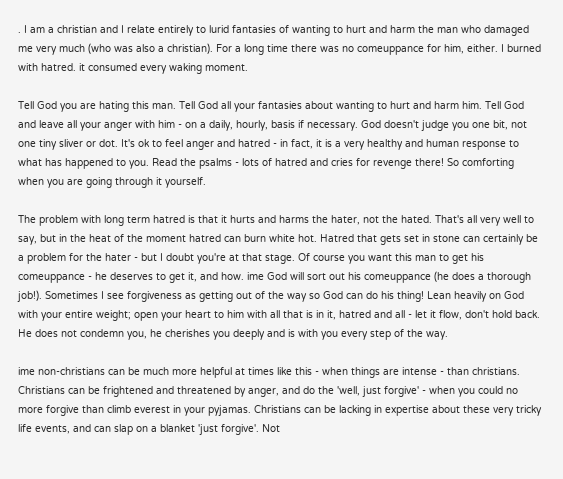. I am a christian and I relate entirely to lurid fantasies of wanting to hurt and harm the man who damaged me very much (who was also a christian). For a long time there was no comeuppance for him, either. I burned with hatred. it consumed every waking moment.

Tell God you are hating this man. Tell God all your fantasies about wanting to hurt and harm him. Tell God and leave all your anger with him - on a daily, hourly, basis if necessary. God doesn't judge you one bit, not one tiny sliver or dot. It's ok to feel anger and hatred - in fact, it is a very healthy and human response to what has happened to you. Read the psalms - lots of hatred and cries for revenge there! So comforting when you are going through it yourself.

The problem with long term hatred is that it hurts and harms the hater, not the hated. That's all very well to say, but in the heat of the moment hatred can burn white hot. Hatred that gets set in stone can certainly be a problem for the hater - but I doubt you're at that stage. Of course you want this man to get his comeuppance - he deserves to get it, and how. ime God will sort out his comeuppance (he does a thorough job!). Sometimes I see forgiveness as getting out of the way so God can do his thing! Lean heavily on God with your entire weight; open your heart to him with all that is in it, hatred and all - let it flow, don't hold back. He does not condemn you, he cherishes you deeply and is with you every step of the way.

ime non-christians can be much more helpful at times like this - when things are intense - than christians. Christians can be frightened and threatened by anger, and do the 'well, just forgive' - when you could no more forgive than climb everest in your pyjamas. Christians can be lacking in expertise about these very tricky life events, and can slap on a blanket 'just forgive'. Not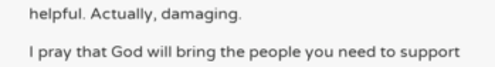helpful. Actually, damaging.

I pray that God will bring the people you need to support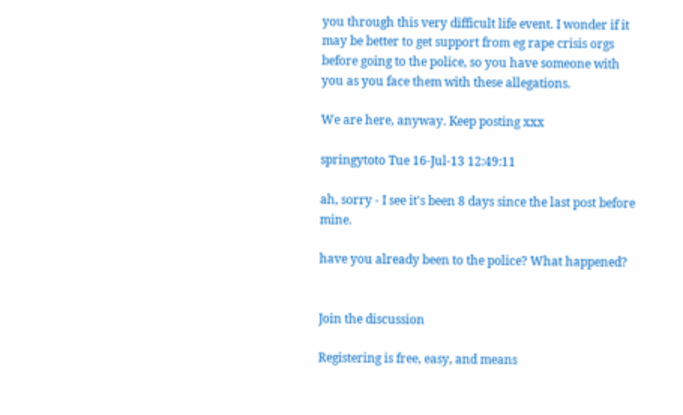you through this very difficult life event. I wonder if it may be better to get support from eg rape crisis orgs before going to the police, so you have someone with you as you face them with these allegations.

We are here, anyway. Keep posting xxx

springytoto Tue 16-Jul-13 12:49:11

ah, sorry - I see it's been 8 days since the last post before mine.

have you already been to the police? What happened?


Join the discussion

Registering is free, easy, and means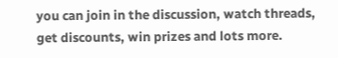you can join in the discussion, watch threads, get discounts, win prizes and lots more.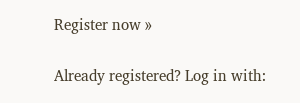Register now »

Already registered? Log in with: